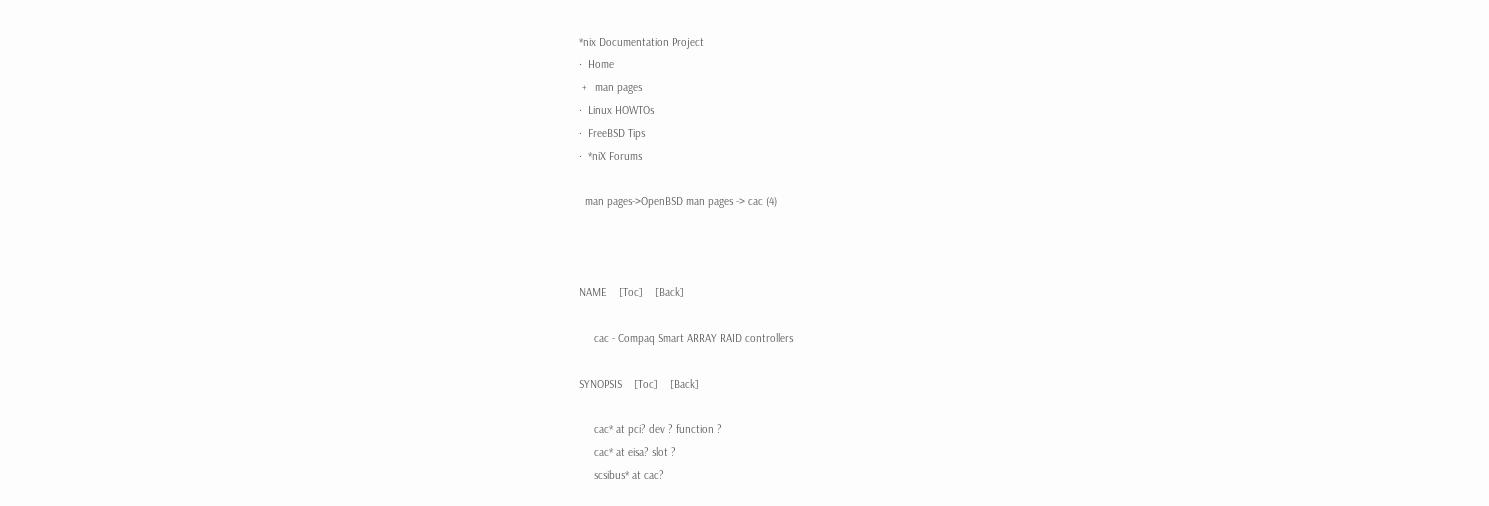*nix Documentation Project
·  Home
 +   man pages
·  Linux HOWTOs
·  FreeBSD Tips
·  *niX Forums

  man pages->OpenBSD man pages -> cac (4)



NAME    [Toc]    [Back]

     cac - Compaq Smart ARRAY RAID controllers

SYNOPSIS    [Toc]    [Back]

     cac* at pci? dev ? function ?
     cac* at eisa? slot ?
     scsibus* at cac?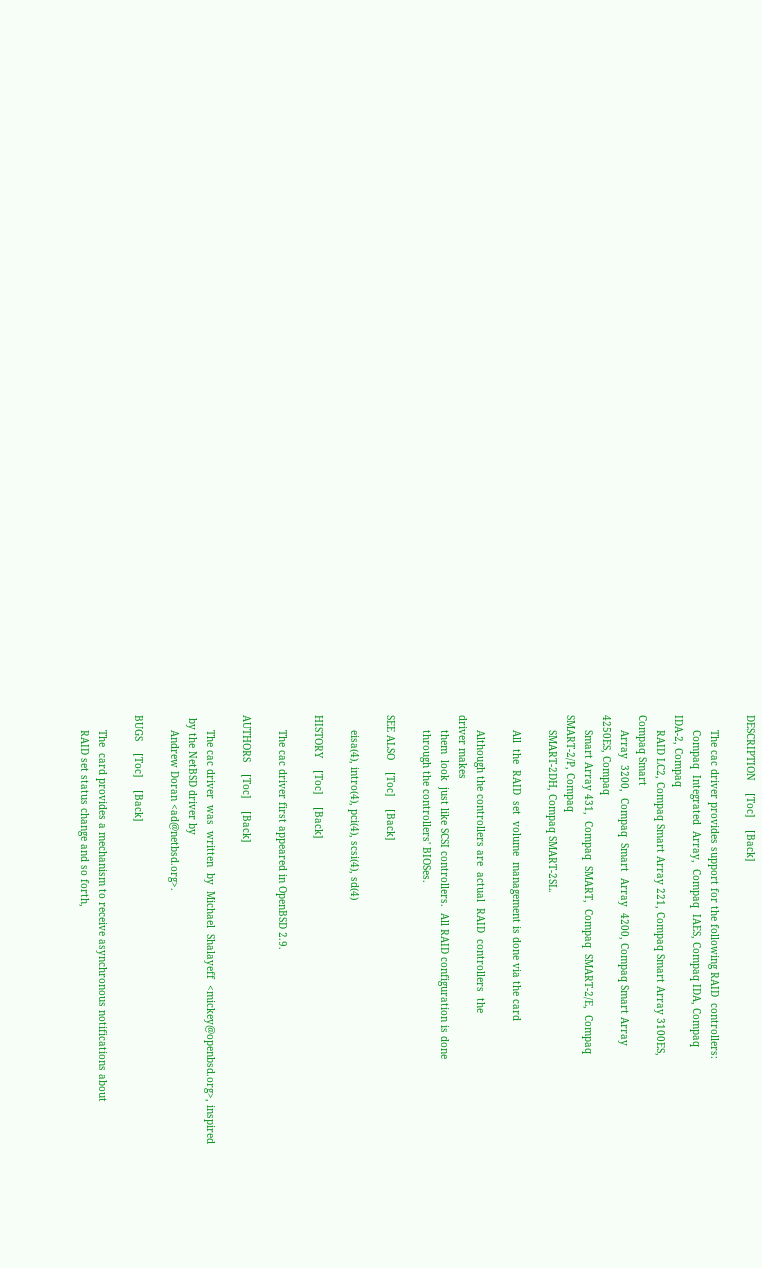DESCRIPTION    [Toc]    [Back]

     The cac driver provides support for the following RAID  controllers:
     Compaq  Integrated  Array,  Compaq  IAES, Compaq IDA, Compaq
IDA-2, Compaq
     RAID LC2, Compaq Smart Array 221, Compaq Smart Array 3100ES,
Compaq Smart
     Array  3200,  Compaq  Smart  Array  4200, Compaq Smart Array
4250ES, Compaq
     Smart Array 431,  Compaq  SMART,  Compaq  SMART-2/E,  Compaq
SMART-2/P, Compaq
     SMART-2DH, Compaq SMART-2SL.

     All  the  RAID  set  volume  management is done via the card

     Although the controllers are  actual  RAID  controllers  the
driver makes
     them  look  just like SCSI controllers.  All RAID configuration is done
     through the controllers' BIOSes.

SEE ALSO    [Toc]    [Back]

     eisa(4), intro(4), pci(4), scsi(4), sd(4)

HISTORY    [Toc]    [Back]

     The cac driver first appeared in OpenBSD 2.9.

AUTHORS    [Toc]    [Back]

     The cac driver  was  written  by  Michael  Shalayeff  <mickey@openbsd.org>, inspired
 by the NetBSD driver by
     Andrew Doran <ad@netbsd.org>.

BUGS    [Toc]    [Back]

     The  card provides a mechanism to receive asynchronous notifications about
     RAID set status change and so forth,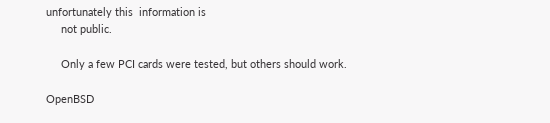unfortunately this  information is
     not public.

     Only a few PCI cards were tested, but others should work.

OpenBSD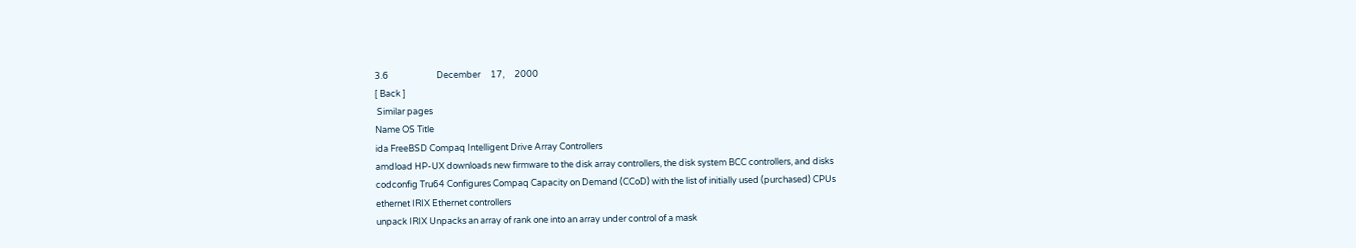3.6                        December     17,     2000
[ Back ]
 Similar pages
Name OS Title
ida FreeBSD Compaq Intelligent Drive Array Controllers
amdload HP-UX downloads new firmware to the disk array controllers, the disk system BCC controllers, and disks
codconfig Tru64 Configures Compaq Capacity on Demand (CCoD) with the list of initially used (purchased) CPUs
ethernet IRIX Ethernet controllers
unpack IRIX Unpacks an array of rank one into an array under control of a mask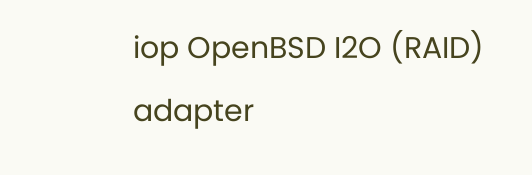iop OpenBSD I2O (RAID) adapter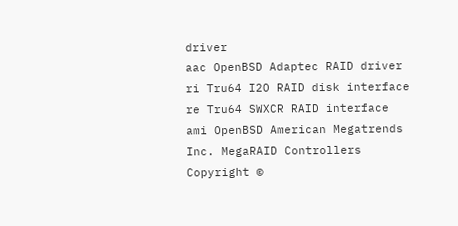driver
aac OpenBSD Adaptec RAID driver
ri Tru64 I2O RAID disk interface
re Tru64 SWXCR RAID interface
ami OpenBSD American Megatrends Inc. MegaRAID Controllers
Copyright ©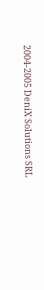2004-2005 DeniX Solutions SRL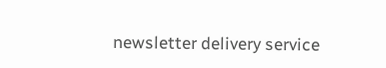newsletter delivery service